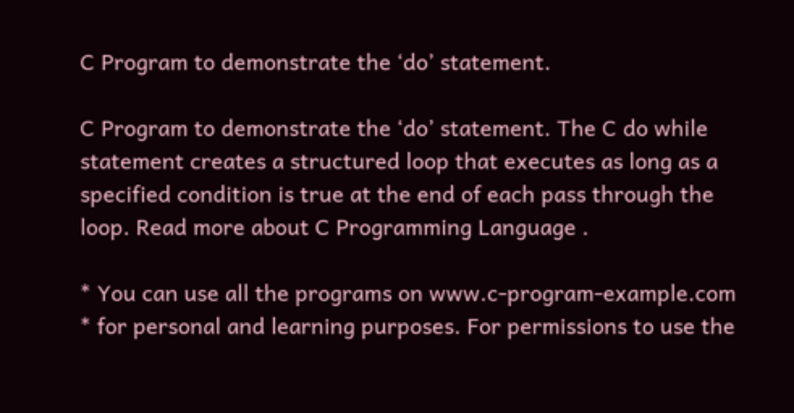C Program to demonstrate the ‘do’ statement.

C Program to demonstrate the ‘do’ statement. The C do while statement creates a structured loop that executes as long as a specified condition is true at the end of each pass through the loop. Read more about C Programming Language .

* You can use all the programs on www.c-program-example.com
* for personal and learning purposes. For permissions to use the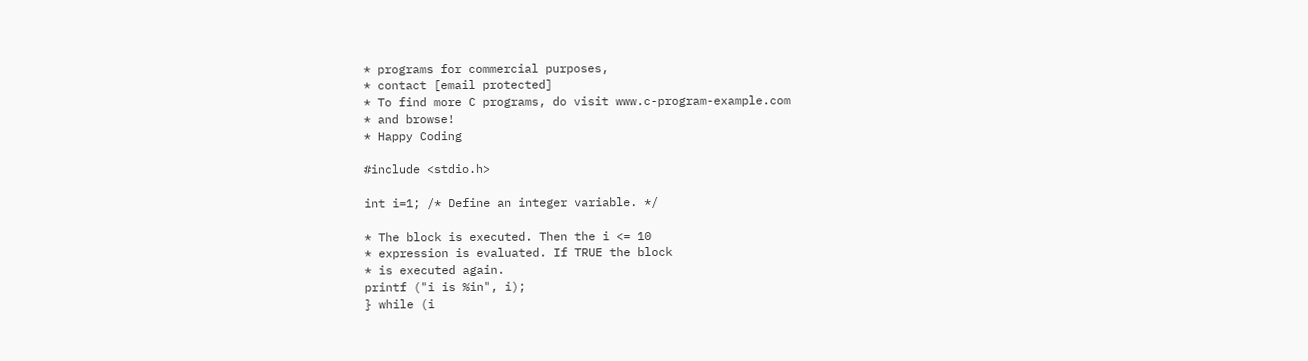* programs for commercial purposes,
* contact [email protected]
* To find more C programs, do visit www.c-program-example.com
* and browse!
* Happy Coding

#include <stdio.h>

int i=1; /* Define an integer variable. */

* The block is executed. Then the i <= 10
* expression is evaluated. If TRUE the block
* is executed again.
printf ("i is %in", i);
} while (i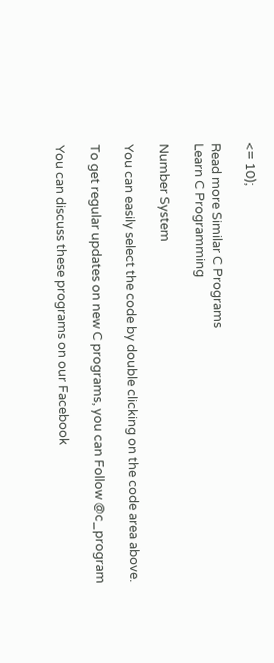<= 10);

Read more Similar C Programs
Learn C Programming

Number System

You can easily select the code by double clicking on the code area above.

To get regular updates on new C programs, you can Follow @c_program

You can discuss these programs on our Facebook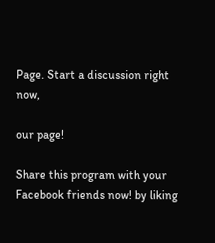Page. Start a discussion right now,

our page!

Share this program with your Facebook friends now! by liking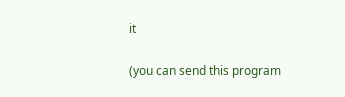it

(you can send this program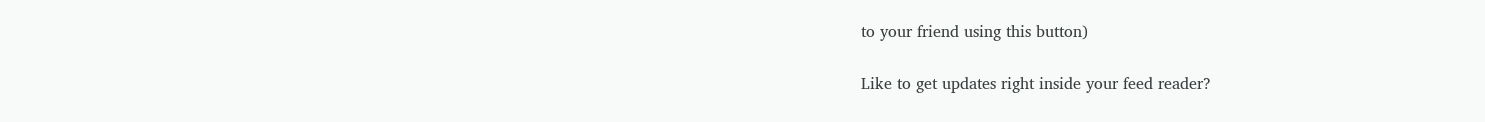to your friend using this button)

Like to get updates right inside your feed reader?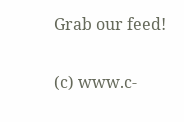Grab our feed!

(c) www.c-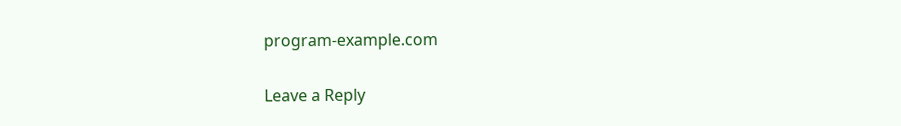program-example.com

Leave a Reply